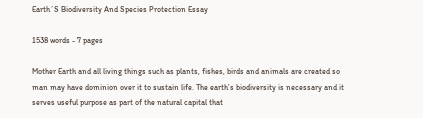Earth´S Biodiversity And Species Protection Essay

1538 words - 7 pages

Mother Earth and all living things such as plants, fishes, birds and animals are created so man may have dominion over it to sustain life. The earth’s biodiversity is necessary and it serves useful purpose as part of the natural capital that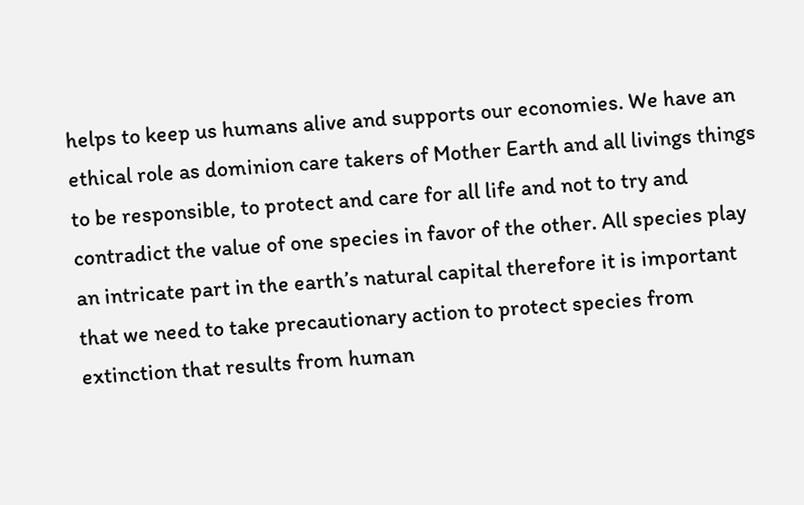helps to keep us humans alive and supports our economies. We have an ethical role as dominion care takers of Mother Earth and all livings things to be responsible, to protect and care for all life and not to try and contradict the value of one species in favor of the other. All species play an intricate part in the earth’s natural capital therefore it is important that we need to take precautionary action to protect species from extinction that results from human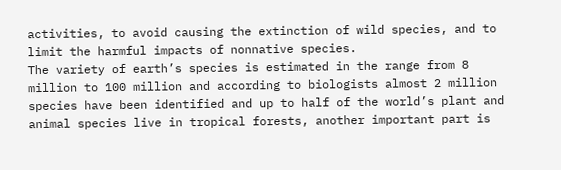activities, to avoid causing the extinction of wild species, and to limit the harmful impacts of nonnative species.
The variety of earth’s species is estimated in the range from 8 million to 100 million and according to biologists almost 2 million species have been identified and up to half of the world’s plant and animal species live in tropical forests, another important part is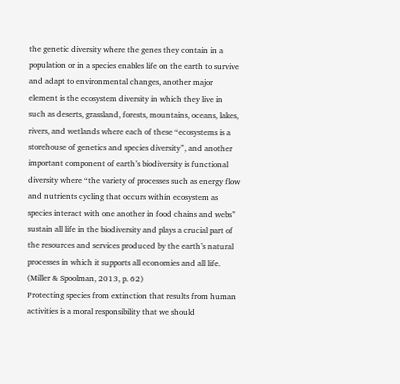the genetic diversity where the genes they contain in a population or in a species enables life on the earth to survive and adapt to environmental changes, another major element is the ecosystem diversity in which they live in such as deserts, grassland, forests, mountains, oceans, lakes, rivers, and wetlands where each of these “ecosystems is a storehouse of genetics and species diversity”, and another important component of earth’s biodiversity is functional diversity where “the variety of processes such as energy flow and nutrients cycling that occurs within ecosystem as species interact with one another in food chains and webs” sustain all life in the biodiversity and plays a crucial part of the resources and services produced by the earth’s natural processes in which it supports all economies and all life. (Miller & Spoolman, 2013, p. 62)
Protecting species from extinction that results from human activities is a moral responsibility that we should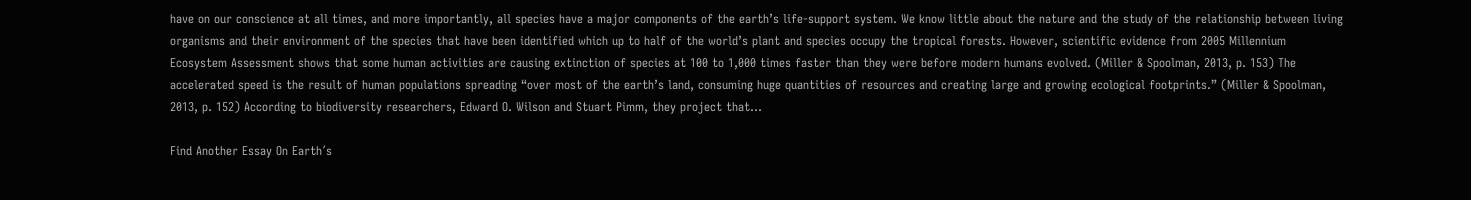have on our conscience at all times, and more importantly, all species have a major components of the earth’s life-support system. We know little about the nature and the study of the relationship between living organisms and their environment of the species that have been identified which up to half of the world’s plant and species occupy the tropical forests. However, scientific evidence from 2005 Millennium Ecosystem Assessment shows that some human activities are causing extinction of species at 100 to 1,000 times faster than they were before modern humans evolved. (Miller & Spoolman, 2013, p. 153) The accelerated speed is the result of human populations spreading “over most of the earth’s land, consuming huge quantities of resources and creating large and growing ecological footprints.” (Miller & Spoolman, 2013, p. 152) According to biodiversity researchers, Edward O. Wilson and Stuart Pimm, they project that...

Find Another Essay On Earth´s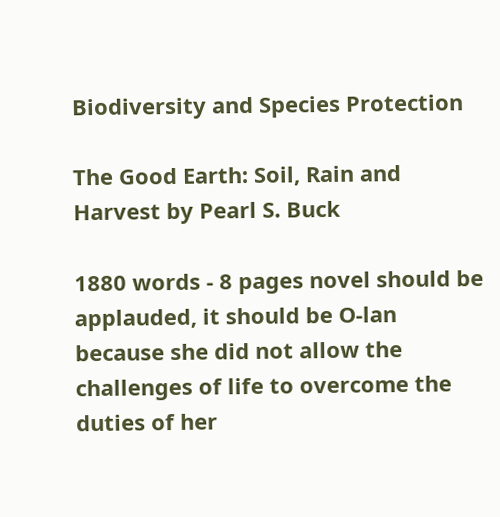Biodiversity and Species Protection

The Good Earth: Soil, Rain and Harvest by Pearl S. Buck

1880 words - 8 pages novel should be applauded, it should be O-lan because she did not allow the challenges of life to overcome the duties of her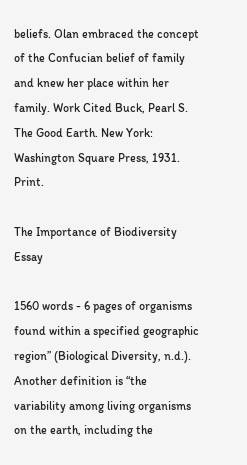beliefs. Olan embraced the concept of the Confucian belief of family and knew her place within her family. Work Cited Buck, Pearl S. The Good Earth. New York: Washington Square Press, 1931. Print.

The Importance of Biodiversity Essay

1560 words - 6 pages of organisms found within a specified geographic region” (Biological Diversity, n.d.). Another definition is “the variability among living organisms on the earth, including the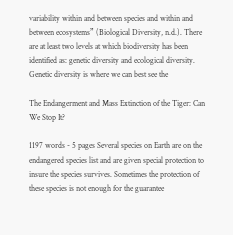variability within and between species and within and between ecosystems” (Biological Diversity, n.d.). There are at least two levels at which biodiversity has been identified as: genetic diversity and ecological diversity. Genetic diversity is where we can best see the

The Endangerment and Mass Extinction of the Tiger: Can We Stop It?

1197 words - 5 pages Several species on Earth are on the endangered species list and are given special protection to insure the species survives. Sometimes the protection of these species is not enough for the guarantee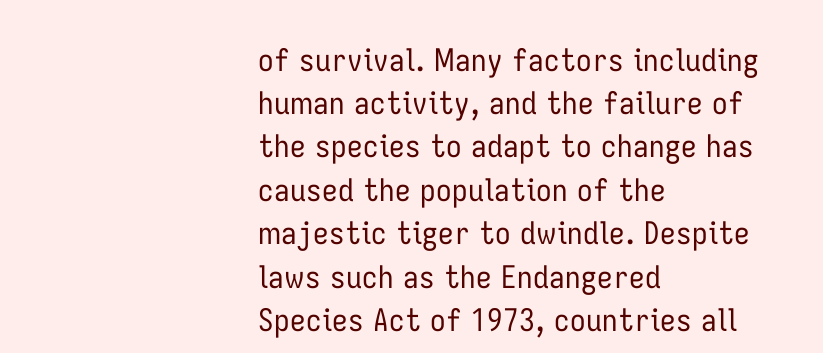of survival. Many factors including human activity, and the failure of the species to adapt to change has caused the population of the majestic tiger to dwindle. Despite laws such as the Endangered Species Act of 1973, countries all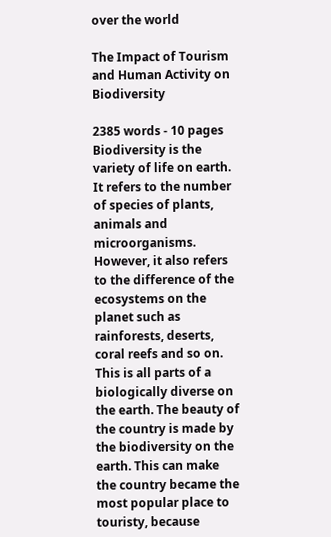over the world

The Impact of Tourism and Human Activity on Biodiversity

2385 words - 10 pages Biodiversity is the variety of life on earth. It refers to the number of species of plants, animals and microorganisms. However, it also refers to the difference of the ecosystems on the planet such as rainforests, deserts, coral reefs and so on. This is all parts of a biologically diverse on the earth. The beauty of the country is made by the biodiversity on the earth. This can make the country became the most popular place to touristy, because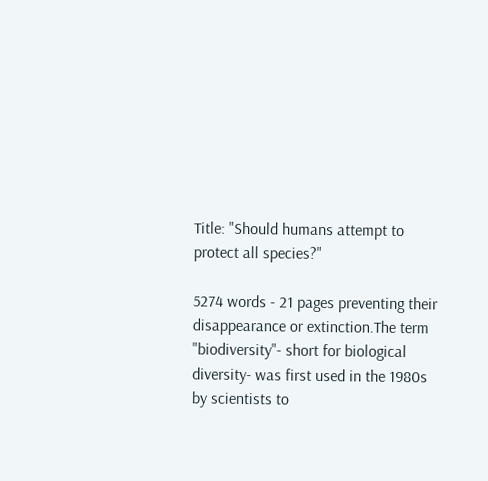Title: "Should humans attempt to protect all species?"

5274 words - 21 pages preventing their disappearance or extinction.The term "biodiversity"- short for biological diversity- was first used in the 1980s by scientists to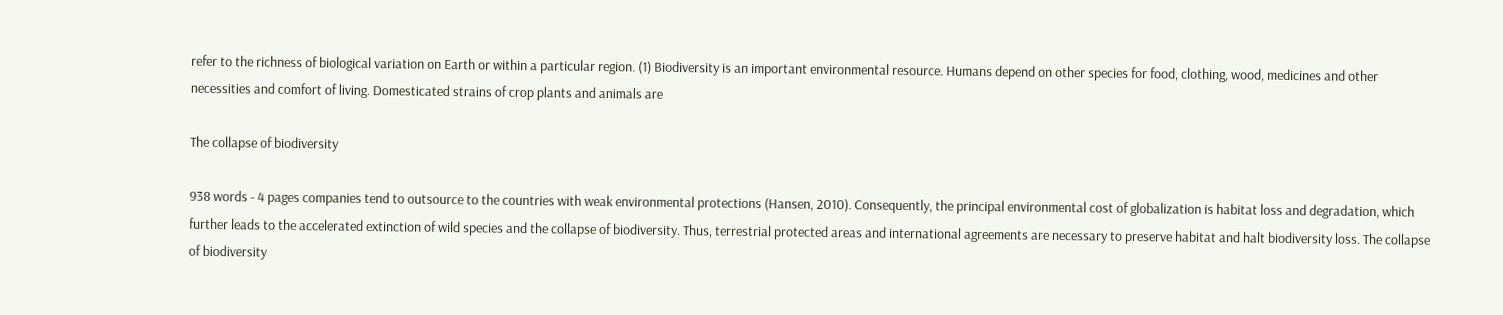refer to the richness of biological variation on Earth or within a particular region. (1) Biodiversity is an important environmental resource. Humans depend on other species for food, clothing, wood, medicines and other necessities and comfort of living. Domesticated strains of crop plants and animals are

The collapse of biodiversity

938 words - 4 pages companies tend to outsource to the countries with weak environmental protections (Hansen, 2010). Consequently, the principal environmental cost of globalization is habitat loss and degradation, which further leads to the accelerated extinction of wild species and the collapse of biodiversity. Thus, terrestrial protected areas and international agreements are necessary to preserve habitat and halt biodiversity loss. The collapse of biodiversity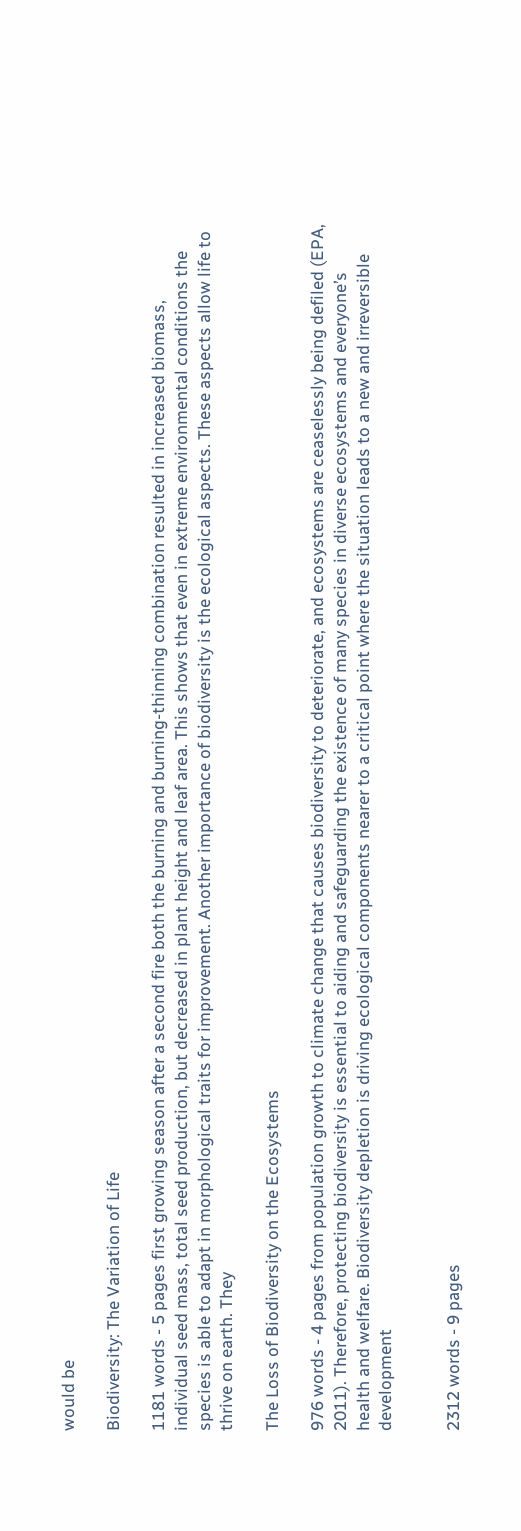would be

Biodiversity: The Variation of Life

1181 words - 5 pages first growing season after a second fire both the burning and burning-thinning combination resulted in increased biomass, individual seed mass, total seed production, but decreased in plant height and leaf area. This shows that even in extreme environmental conditions the species is able to adapt in morphological traits for improvement. Another importance of biodiversity is the ecological aspects. These aspects allow life to thrive on earth. They

The Loss of Biodiversity on the Ecosystems

976 words - 4 pages from population growth to climate change that causes biodiversity to deteriorate, and ecosystems are ceaselessly being defiled (EPA, 2011). Therefore, protecting biodiversity is essential to aiding and safeguarding the existence of many species in diverse ecosystems and everyone’s health and welfare. Biodiversity depletion is driving ecological components nearer to a critical point where the situation leads to a new and irreversible development


2312 words - 9 pages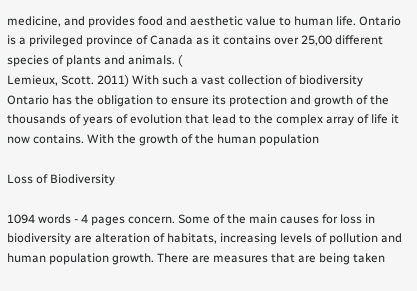medicine, and provides food and aesthetic value to human life. Ontario is a privileged province of Canada as it contains over 25,00 different species of plants and animals. (
Lemieux, Scott. 2011) With such a vast collection of biodiversity Ontario has the obligation to ensure its protection and growth of the thousands of years of evolution that lead to the complex array of life it now contains. With the growth of the human population

Loss of Biodiversity

1094 words - 4 pages concern. Some of the main causes for loss in biodiversity are alteration of habitats, increasing levels of pollution and human population growth. There are measures that are being taken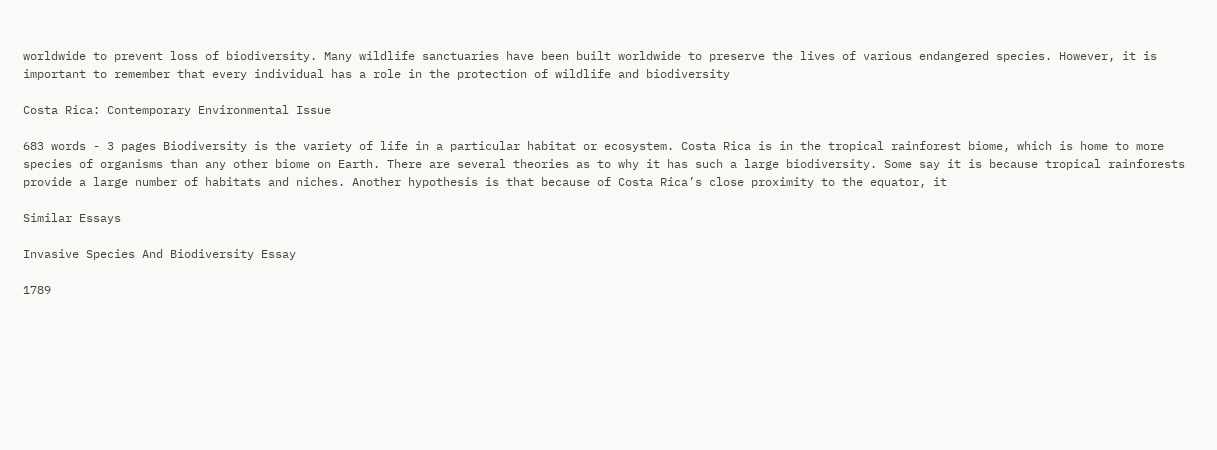worldwide to prevent loss of biodiversity. Many wildlife sanctuaries have been built worldwide to preserve the lives of various endangered species. However, it is important to remember that every individual has a role in the protection of wildlife and biodiversity

Costa Rica: Contemporary Environmental Issue

683 words - 3 pages Biodiversity is the variety of life in a particular habitat or ecosystem. Costa Rica is in the tropical rainforest biome, which is home to more species of organisms than any other biome on Earth. There are several theories as to why it has such a large biodiversity. Some say it is because tropical rainforests provide a large number of habitats and niches. Another hypothesis is that because of Costa Rica’s close proximity to the equator, it

Similar Essays

Invasive Species And Biodiversity Essay

1789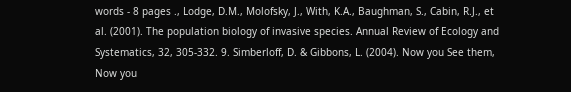words - 8 pages ., Lodge, D.M., Molofsky, J., With, K.A., Baughman, S., Cabin, R.J., et al. (2001). The population biology of invasive species. Annual Review of Ecology and Systematics, 32, 305-332. 9. Simberloff, D. & Gibbons, L. (2004). Now you See them, Now you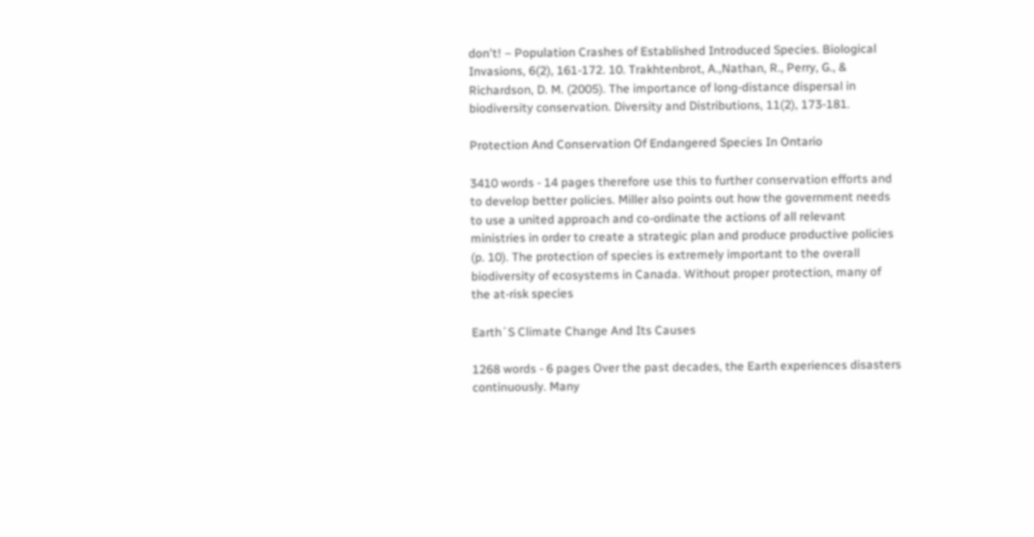don't! – Population Crashes of Established Introduced Species. Biological Invasions, 6(2), 161-172. 10. Trakhtenbrot, A.,Nathan, R., Perry, G., & Richardson, D. M. (2005). The importance of long-distance dispersal in biodiversity conservation. Diversity and Distributions, 11(2), 173-181.

Protection And Conservation Of Endangered Species In Ontario

3410 words - 14 pages therefore use this to further conservation efforts and to develop better policies. Miller also points out how the government needs to use a united approach and co-ordinate the actions of all relevant ministries in order to create a strategic plan and produce productive policies (p. 10). The protection of species is extremely important to the overall biodiversity of ecosystems in Canada. Without proper protection, many of the at-risk species

Earth´S Climate Change And Its Causes

1268 words - 6 pages Over the past decades, the Earth experiences disasters continuously. Many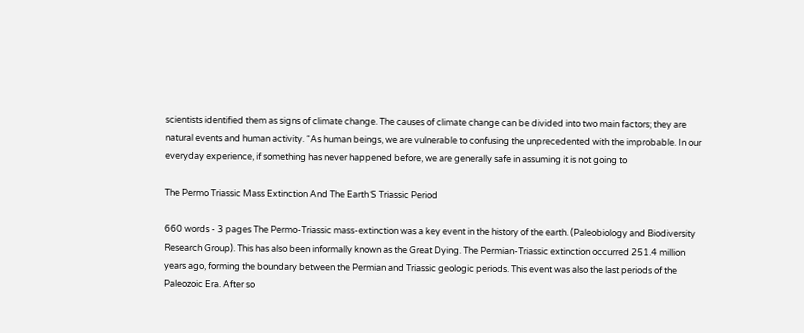scientists identified them as signs of climate change. The causes of climate change can be divided into two main factors; they are natural events and human activity. “As human beings, we are vulnerable to confusing the unprecedented with the improbable. In our everyday experience, if something has never happened before, we are generally safe in assuming it is not going to

The Permo Triassic Mass Extinction And The Earth´S Triassic Period

660 words - 3 pages The Permo-Triassic mass-extinction was a key event in the history of the earth. (Paleobiology and Biodiversity Research Group). This has also been informally known as the Great Dying. The Permian-Triassic extinction occurred 251.4 million years ago, forming the boundary between the Permian and Triassic geologic periods. This event was also the last periods of the Paleozoic Era. After so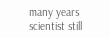many years scientist still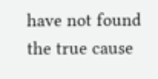have not found the true cause